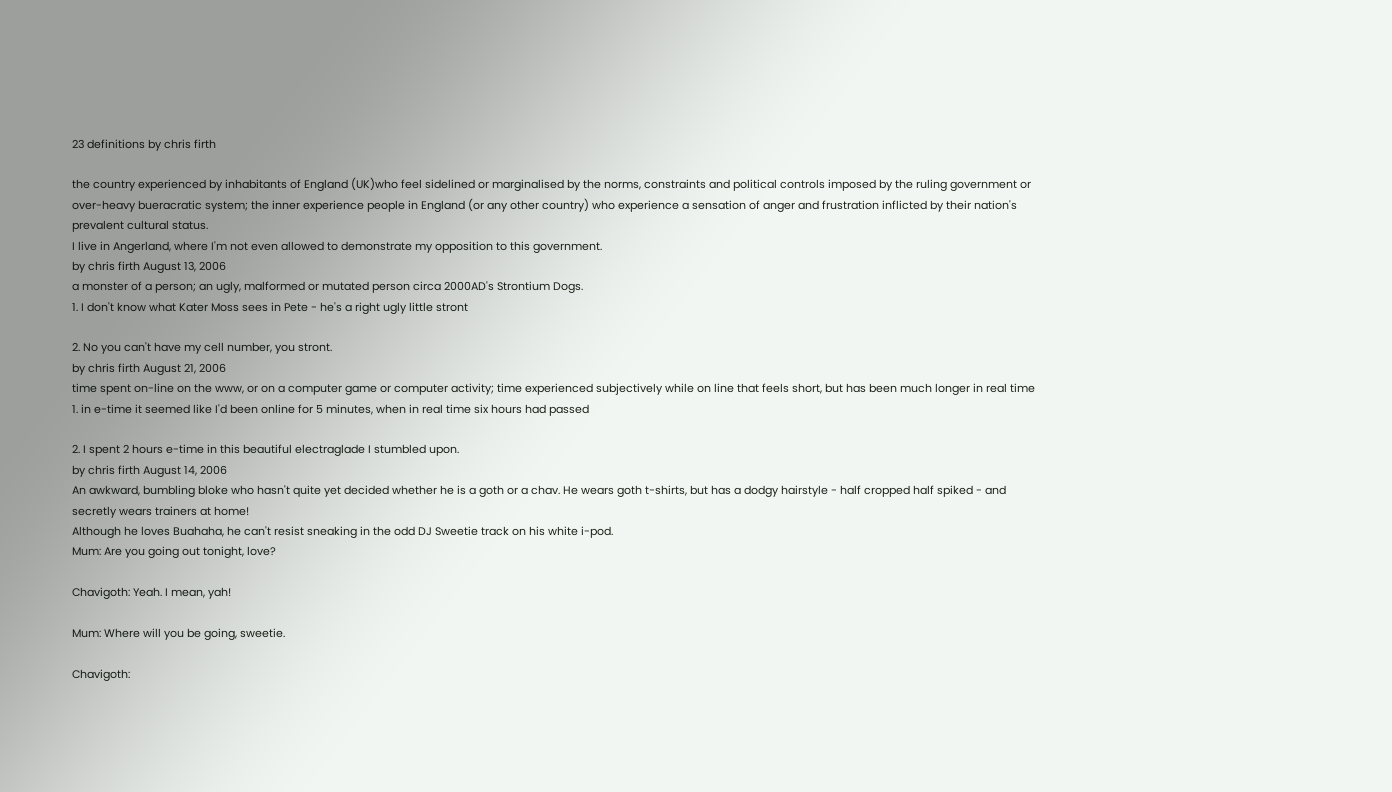23 definitions by chris firth

the country experienced by inhabitants of England (UK)who feel sidelined or marginalised by the norms, constraints and political controls imposed by the ruling government or over-heavy bueracratic system; the inner experience people in England (or any other country) who experience a sensation of anger and frustration inflicted by their nation's prevalent cultural status.
I live in Angerland, where I'm not even allowed to demonstrate my opposition to this government.
by chris firth August 13, 2006
a monster of a person; an ugly, malformed or mutated person circa 2000AD's Strontium Dogs.
1. I don't know what Kater Moss sees in Pete - he's a right ugly little stront

2. No you can't have my cell number, you stront.
by chris firth August 21, 2006
time spent on-line on the www, or on a computer game or computer activity; time experienced subjectively while on line that feels short, but has been much longer in real time
1. in e-time it seemed like I'd been online for 5 minutes, when in real time six hours had passed

2. I spent 2 hours e-time in this beautiful electraglade I stumbled upon.
by chris firth August 14, 2006
An awkward, bumbling bloke who hasn't quite yet decided whether he is a goth or a chav. He wears goth t-shirts, but has a dodgy hairstyle - half cropped half spiked - and secretly wears trainers at home!
Although he loves Buahaha, he can't resist sneaking in the odd DJ Sweetie track on his white i-pod.
Mum: Are you going out tonight, love?

Chavigoth: Yeah. I mean, yah!

Mum: Where will you be going, sweetie.

Chavigoth: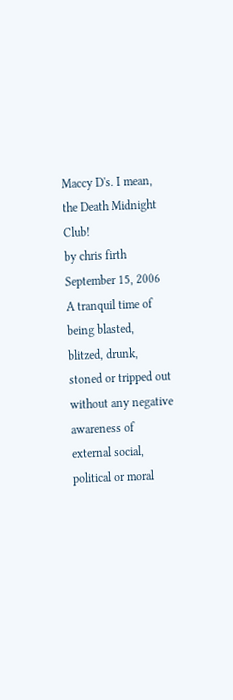Maccy D's. I mean, the Death Midnight Club!
by chris firth September 15, 2006
A tranquil time of being blasted, blitzed, drunk, stoned or tripped out without any negative awareness of external social, political or moral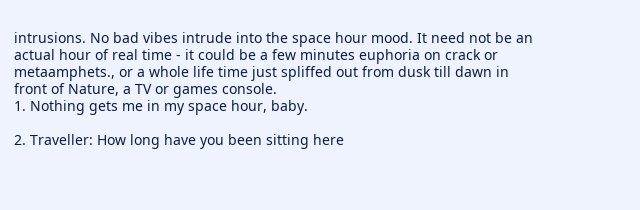intrusions. No bad vibes intrude into the space hour mood. It need not be an actual hour of real time - it could be a few minutes euphoria on crack or metaamphets., or a whole life time just spliffed out from dusk till dawn in front of Nature, a TV or games console.
1. Nothing gets me in my space hour, baby.

2. Traveller: How long have you been sitting here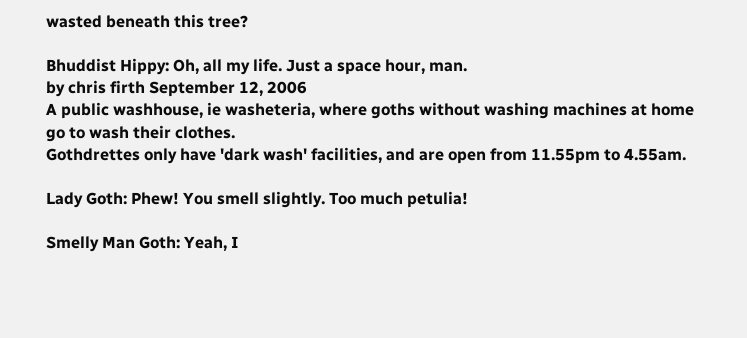wasted beneath this tree?

Bhuddist Hippy: Oh, all my life. Just a space hour, man.
by chris firth September 12, 2006
A public washhouse, ie washeteria, where goths without washing machines at home go to wash their clothes.
Gothdrettes only have 'dark wash' facilities, and are open from 11.55pm to 4.55am.

Lady Goth: Phew! You smell slightly. Too much petulia!

Smelly Man Goth: Yeah, I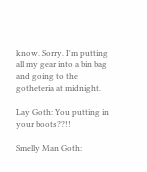know. Sorry. I'm putting all my gear into a bin bag and going to the gotheteria at midnight.

Lay Goth: You putting in your boots??!!

Smelly Man Goth: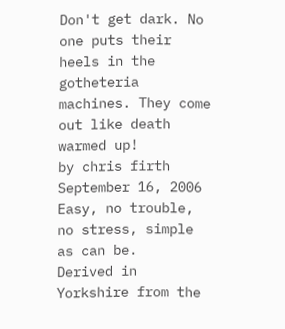Don't get dark. No one puts their heels in the gotheteria machines. They come out like death warmed up!
by chris firth September 16, 2006
Easy, no trouble, no stress, simple as can be.
Derived in Yorkshire from the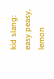kid slang: easy peasy, lemon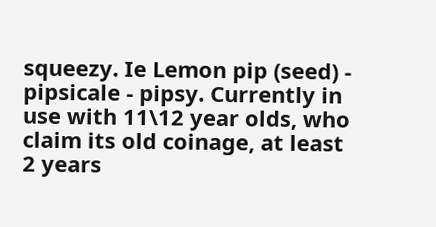squeezy. Ie Lemon pip (seed) - pipsicale - pipsy. Currently in use with 11\12 year olds, who claim its old coinage, at least 2 years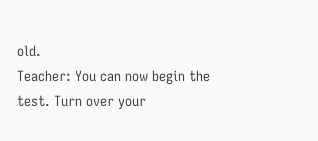old.
Teacher: You can now begin the test. Turn over your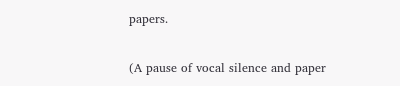papers.

(A pause of vocal silence and paper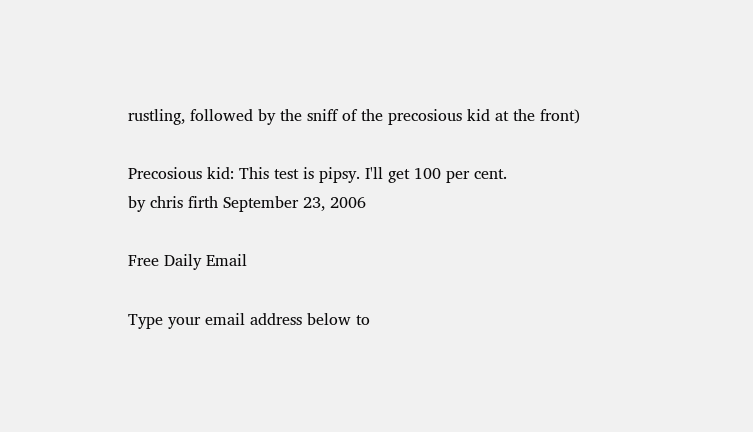rustling, followed by the sniff of the precosious kid at the front)

Precosious kid: This test is pipsy. I'll get 100 per cent.
by chris firth September 23, 2006

Free Daily Email

Type your email address below to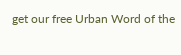get our free Urban Word of the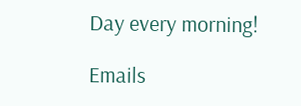Day every morning!

Emails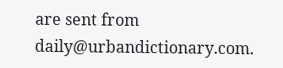are sent from daily@urbandictionary.com.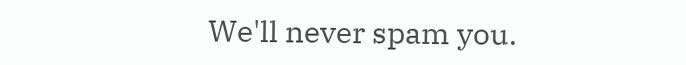We'll never spam you.